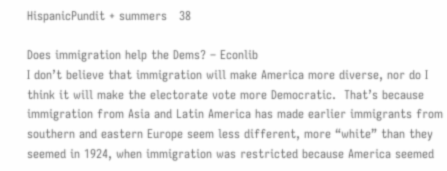HispanicPundit + summers   38

Does immigration help the Dems? – Econlib
I don’t believe that immigration will make America more diverse, nor do I think it will make the electorate vote more Democratic.  That’s because immigration from Asia and Latin America has made earlier immigrants from southern and eastern Europe seem less different, more “white” than they seemed in 1924, when immigration was restricted because America seemed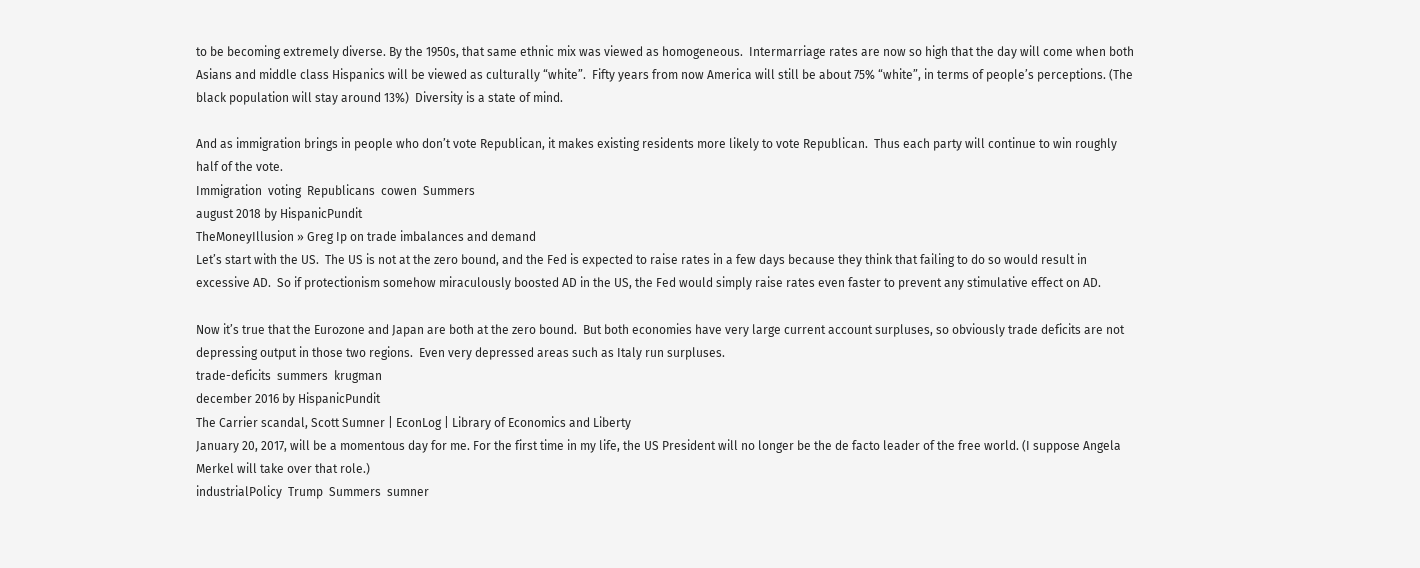to be becoming extremely diverse. By the 1950s, that same ethnic mix was viewed as homogeneous.  Intermarriage rates are now so high that the day will come when both Asians and middle class Hispanics will be viewed as culturally “white”.  Fifty years from now America will still be about 75% “white”, in terms of people’s perceptions. (The black population will stay around 13%)  Diversity is a state of mind.

And as immigration brings in people who don’t vote Republican, it makes existing residents more likely to vote Republican.  Thus each party will continue to win roughly half of the vote.
Immigration  voting  Republicans  cowen  Summers
august 2018 by HispanicPundit
TheMoneyIllusion » Greg Ip on trade imbalances and demand
Let’s start with the US.  The US is not at the zero bound, and the Fed is expected to raise rates in a few days because they think that failing to do so would result in excessive AD.  So if protectionism somehow miraculously boosted AD in the US, the Fed would simply raise rates even faster to prevent any stimulative effect on AD.

Now it’s true that the Eurozone and Japan are both at the zero bound.  But both economies have very large current account surpluses, so obviously trade deficits are not depressing output in those two regions.  Even very depressed areas such as Italy run surpluses.
trade-deficits  summers  krugman
december 2016 by HispanicPundit
The Carrier scandal, Scott Sumner | EconLog | Library of Economics and Liberty
January 20, 2017, will be a momentous day for me. For the first time in my life, the US President will no longer be the de facto leader of the free world. (I suppose Angela Merkel will take over that role.)
industrialPolicy  Trump  Summers  sumner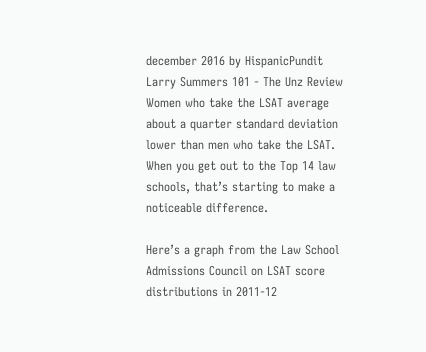december 2016 by HispanicPundit
Larry Summers 101 - The Unz Review
Women who take the LSAT average about a quarter standard deviation lower than men who take the LSAT. When you get out to the Top 14 law schools, that’s starting to make a noticeable difference.

Here’s a graph from the Law School Admissions Council on LSAT score distributions in 2011-12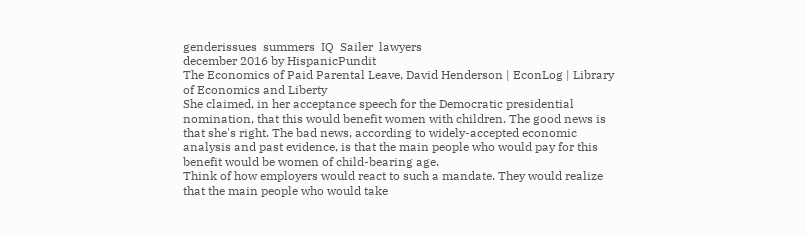genderissues  summers  IQ  Sailer  lawyers
december 2016 by HispanicPundit
The Economics of Paid Parental Leave, David Henderson | EconLog | Library of Economics and Liberty
She claimed, in her acceptance speech for the Democratic presidential nomination, that this would benefit women with children. The good news is that she's right. The bad news, according to widely-accepted economic analysis and past evidence, is that the main people who would pay for this benefit would be women of child-bearing age.
Think of how employers would react to such a mandate. They would realize that the main people who would take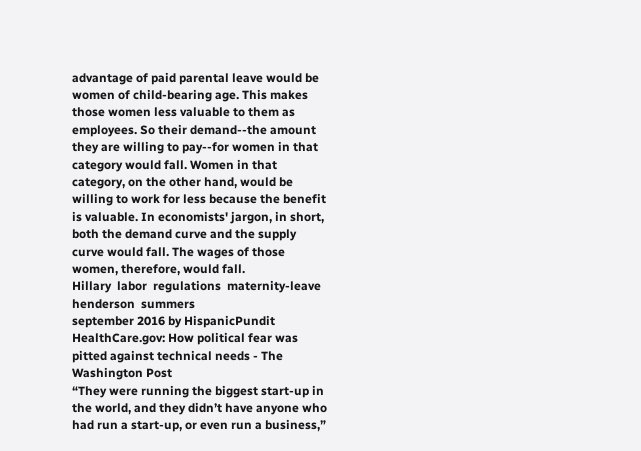advantage of paid parental leave would be women of child-bearing age. This makes those women less valuable to them as employees. So their demand--the amount they are willing to pay--for women in that category would fall. Women in that category, on the other hand, would be willing to work for less because the benefit is valuable. In economists' jargon, in short, both the demand curve and the supply curve would fall. The wages of those women, therefore, would fall.
Hillary  labor  regulations  maternity-leave  henderson  summers
september 2016 by HispanicPundit
HealthCare.gov: How political fear was pitted against technical needs - The Washington Post
“They were running the biggest start-up in the world, and they didn’t have anyone who had run a start-up, or even run a business,”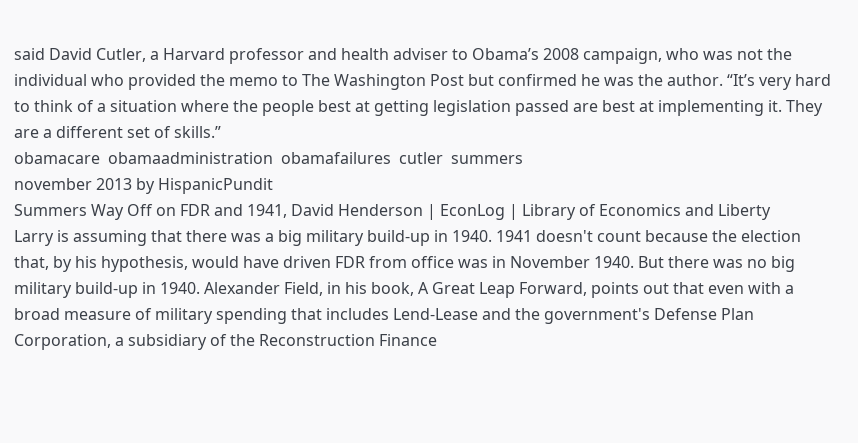said David Cutler, a Harvard professor and health adviser to Obama’s 2008 campaign, who was not the individual who provided the memo to The Washington Post but confirmed he was the author. “It’s very hard to think of a situation where the people best at getting legislation passed are best at implementing it. They are a different set of skills.”
obamacare  obamaadministration  obamafailures  cutler  summers
november 2013 by HispanicPundit
Summers Way Off on FDR and 1941, David Henderson | EconLog | Library of Economics and Liberty
Larry is assuming that there was a big military build-up in 1940. 1941 doesn't count because the election that, by his hypothesis, would have driven FDR from office was in November 1940. But there was no big military build-up in 1940. Alexander Field, in his book, A Great Leap Forward, points out that even with a broad measure of military spending that includes Lend-Lease and the government's Defense Plan Corporation, a subsidiary of the Reconstruction Finance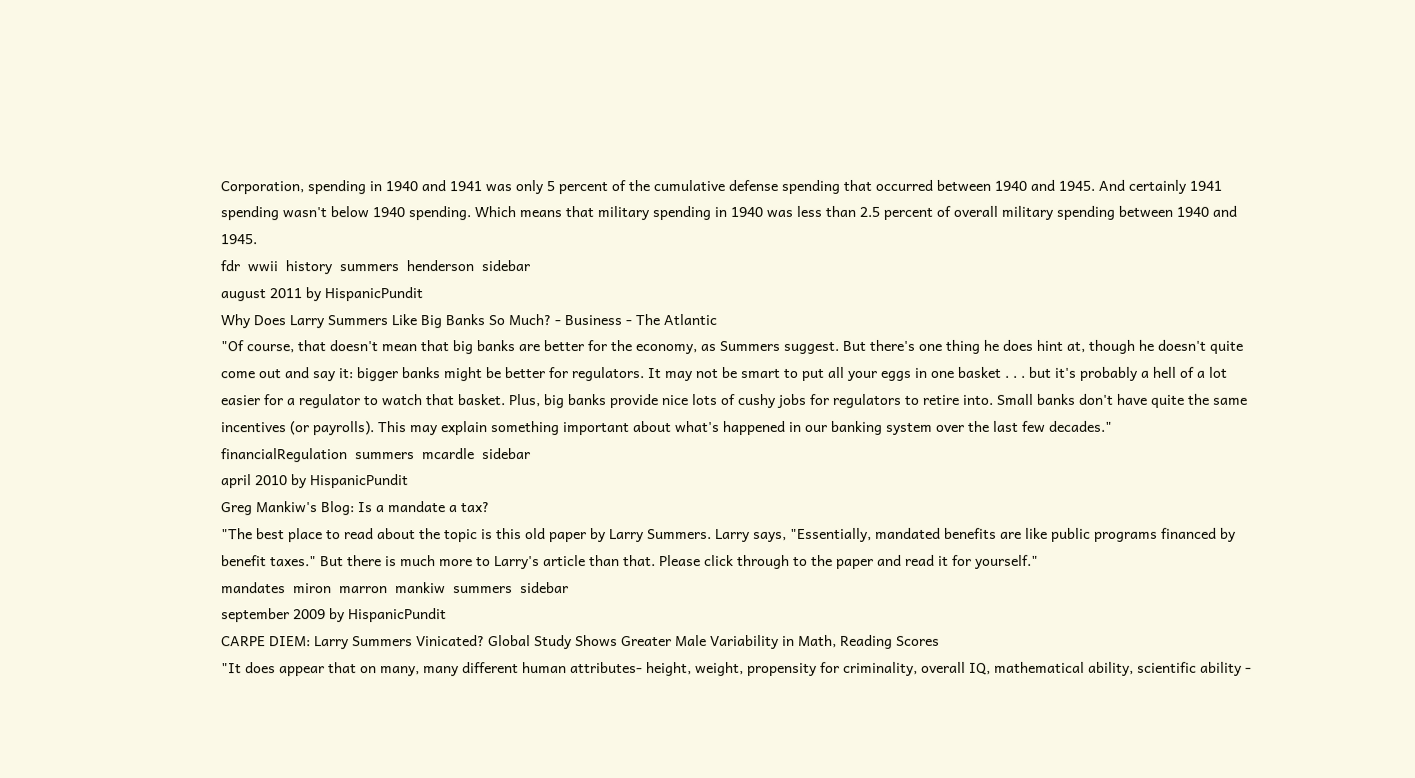Corporation, spending in 1940 and 1941 was only 5 percent of the cumulative defense spending that occurred between 1940 and 1945. And certainly 1941 spending wasn't below 1940 spending. Which means that military spending in 1940 was less than 2.5 percent of overall military spending between 1940 and 1945.
fdr  wwii  history  summers  henderson  sidebar
august 2011 by HispanicPundit
Why Does Larry Summers Like Big Banks So Much? - Business - The Atlantic
"Of course, that doesn't mean that big banks are better for the economy, as Summers suggest. But there's one thing he does hint at, though he doesn't quite come out and say it: bigger banks might be better for regulators. It may not be smart to put all your eggs in one basket . . . but it's probably a hell of a lot easier for a regulator to watch that basket. Plus, big banks provide nice lots of cushy jobs for regulators to retire into. Small banks don't have quite the same incentives (or payrolls). This may explain something important about what's happened in our banking system over the last few decades."
financialRegulation  summers  mcardle  sidebar
april 2010 by HispanicPundit
Greg Mankiw's Blog: Is a mandate a tax?
"The best place to read about the topic is this old paper by Larry Summers. Larry says, "Essentially, mandated benefits are like public programs financed by benefit taxes." But there is much more to Larry's article than that. Please click through to the paper and read it for yourself."
mandates  miron  marron  mankiw  summers  sidebar
september 2009 by HispanicPundit
CARPE DIEM: Larry Summers Vinicated? Global Study Shows Greater Male Variability in Math, Reading Scores
"It does appear that on many, many different human attributes- height, weight, propensity for criminality, overall IQ, mathematical ability, scientific ability -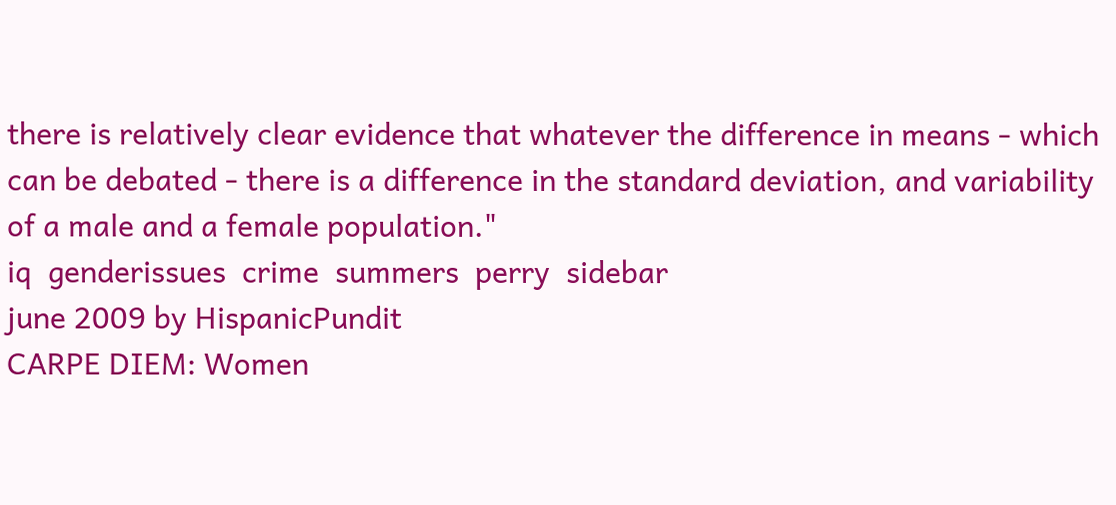there is relatively clear evidence that whatever the difference in means - which can be debated - there is a difference in the standard deviation, and variability of a male and a female population."
iq  genderissues  crime  summers  perry  sidebar
june 2009 by HispanicPundit
CARPE DIEM: Women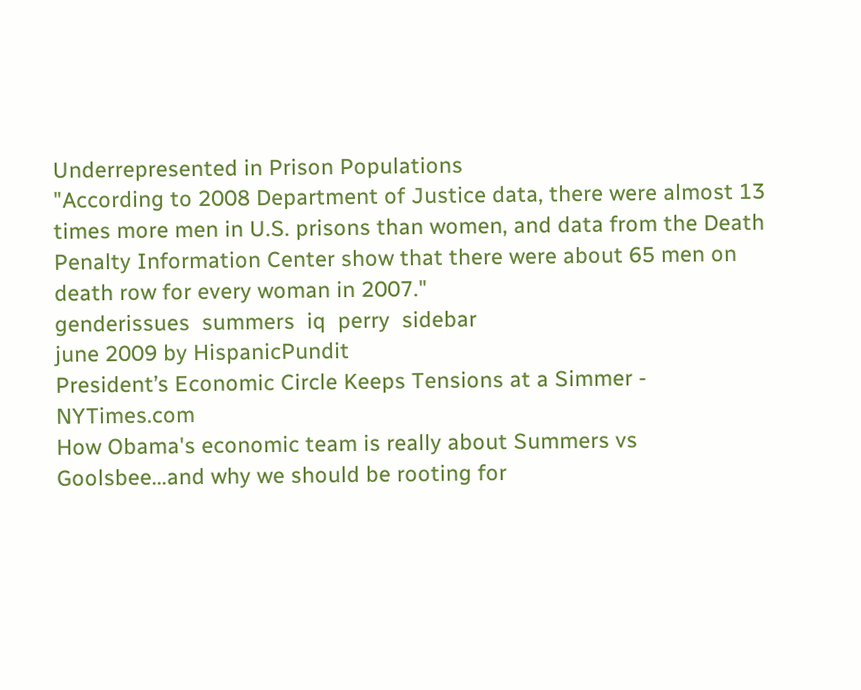Underrepresented in Prison Populations
"According to 2008 Department of Justice data, there were almost 13 times more men in U.S. prisons than women, and data from the Death Penalty Information Center show that there were about 65 men on death row for every woman in 2007."
genderissues  summers  iq  perry  sidebar
june 2009 by HispanicPundit
President’s Economic Circle Keeps Tensions at a Simmer - NYTimes.com
How Obama's economic team is really about Summers vs Goolsbee...and why we should be rooting for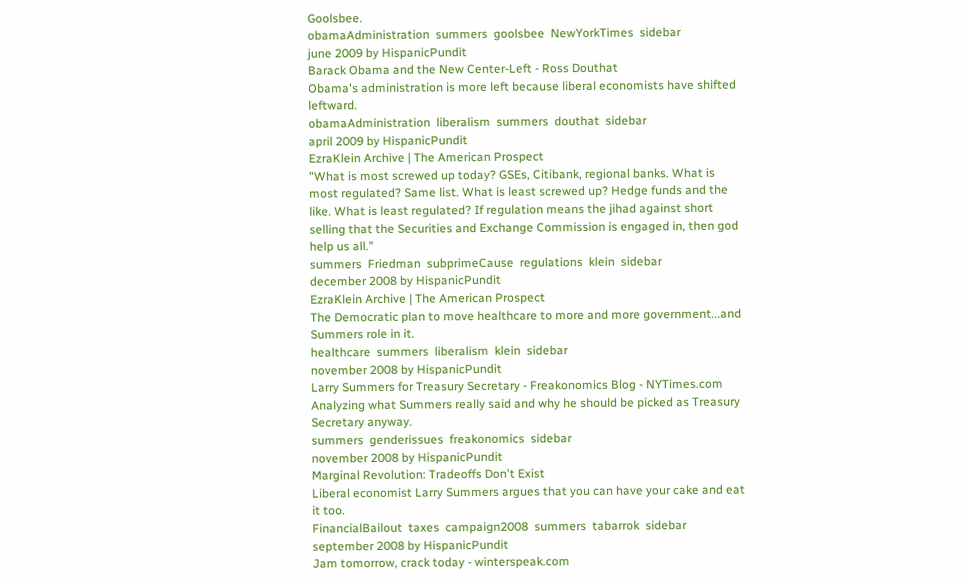Goolsbee.
obamaAdministration  summers  goolsbee  NewYorkTimes  sidebar
june 2009 by HispanicPundit
Barack Obama and the New Center-Left - Ross Douthat
Obama's administration is more left because liberal economists have shifted leftward.
obamaAdministration  liberalism  summers  douthat  sidebar
april 2009 by HispanicPundit
EzraKlein Archive | The American Prospect
"What is most screwed up today? GSEs, Citibank, regional banks. What is most regulated? Same list. What is least screwed up? Hedge funds and the like. What is least regulated? If regulation means the jihad against short selling that the Securities and Exchange Commission is engaged in, then god help us all."
summers  Friedman  subprimeCause  regulations  klein  sidebar
december 2008 by HispanicPundit
EzraKlein Archive | The American Prospect
The Democratic plan to move healthcare to more and more government...and Summers role in it.
healthcare  summers  liberalism  klein  sidebar
november 2008 by HispanicPundit
Larry Summers for Treasury Secretary - Freakonomics Blog - NYTimes.com
Analyzing what Summers really said and why he should be picked as Treasury Secretary anyway.
summers  genderissues  freakonomics  sidebar
november 2008 by HispanicPundit
Marginal Revolution: Tradeoffs Don't Exist
Liberal economist Larry Summers argues that you can have your cake and eat it too.
FinancialBailout  taxes  campaign2008  summers  tabarrok  sidebar
september 2008 by HispanicPundit
Jam tomorrow, crack today - winterspeak.com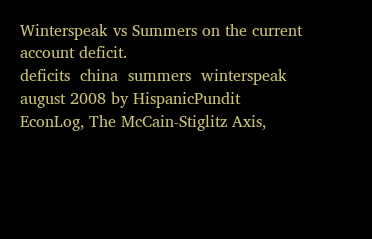Winterspeak vs Summers on the current account deficit.
deficits  china  summers  winterspeak
august 2008 by HispanicPundit
EconLog, The McCain-Stiglitz Axis,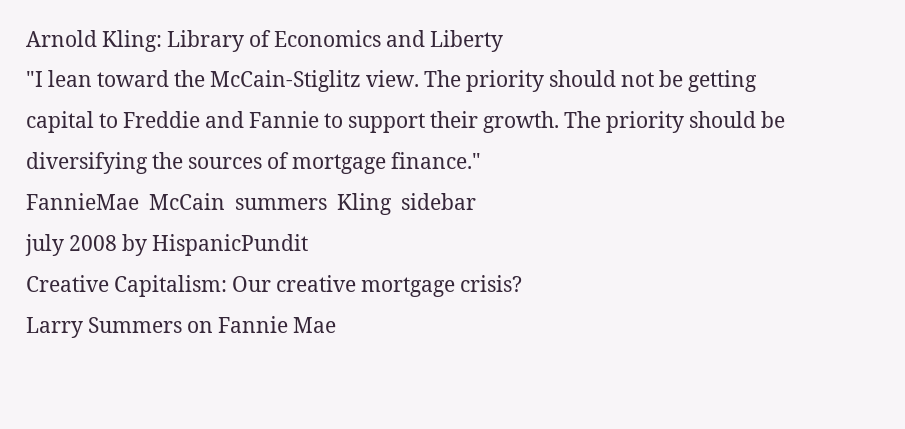Arnold Kling: Library of Economics and Liberty
"I lean toward the McCain-Stiglitz view. The priority should not be getting capital to Freddie and Fannie to support their growth. The priority should be diversifying the sources of mortgage finance."
FannieMae  McCain  summers  Kling  sidebar
july 2008 by HispanicPundit
Creative Capitalism: Our creative mortgage crisis?
Larry Summers on Fannie Mae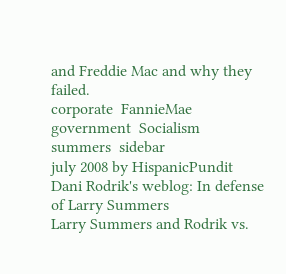and Freddie Mac and why they failed.
corporate  FannieMae  government  Socialism  summers  sidebar
july 2008 by HispanicPundit
Dani Rodrik's weblog: In defense of Larry Summers
Larry Summers and Rodrik vs.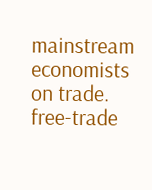mainstream economists on trade.
free-trade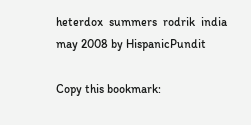heterdox  summers  rodrik  india
may 2008 by HispanicPundit

Copy this bookmark: